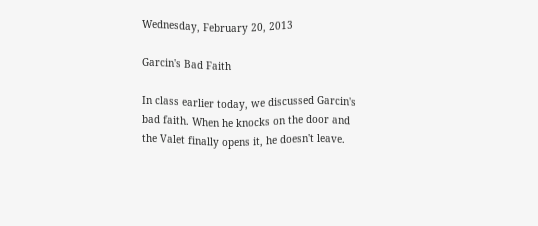Wednesday, February 20, 2013

Garcin's Bad Faith

In class earlier today, we discussed Garcin's bad faith. When he knocks on the door and the Valet finally opens it, he doesn't leave.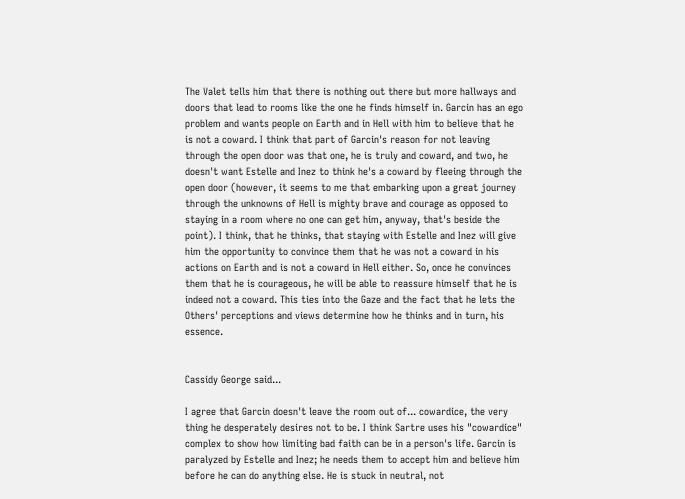The Valet tells him that there is nothing out there but more hallways and doors that lead to rooms like the one he finds himself in. Garcin has an ego problem and wants people on Earth and in Hell with him to believe that he is not a coward. I think that part of Garcin's reason for not leaving through the open door was that one, he is truly and coward, and two, he doesn't want Estelle and Inez to think he's a coward by fleeing through the open door (however, it seems to me that embarking upon a great journey through the unknowns of Hell is mighty brave and courage as opposed to staying in a room where no one can get him, anyway, that's beside the point). I think, that he thinks, that staying with Estelle and Inez will give him the opportunity to convince them that he was not a coward in his actions on Earth and is not a coward in Hell either. So, once he convinces them that he is courageous, he will be able to reassure himself that he is indeed not a coward. This ties into the Gaze and the fact that he lets the Others' perceptions and views determine how he thinks and in turn, his essence.


Cassidy George said...

I agree that Garcin doesn't leave the room out of... cowardice, the very thing he desperately desires not to be. I think Sartre uses his "cowardice" complex to show how limiting bad faith can be in a person's life. Garcin is paralyzed by Estelle and Inez; he needs them to accept him and believe him before he can do anything else. He is stuck in neutral, not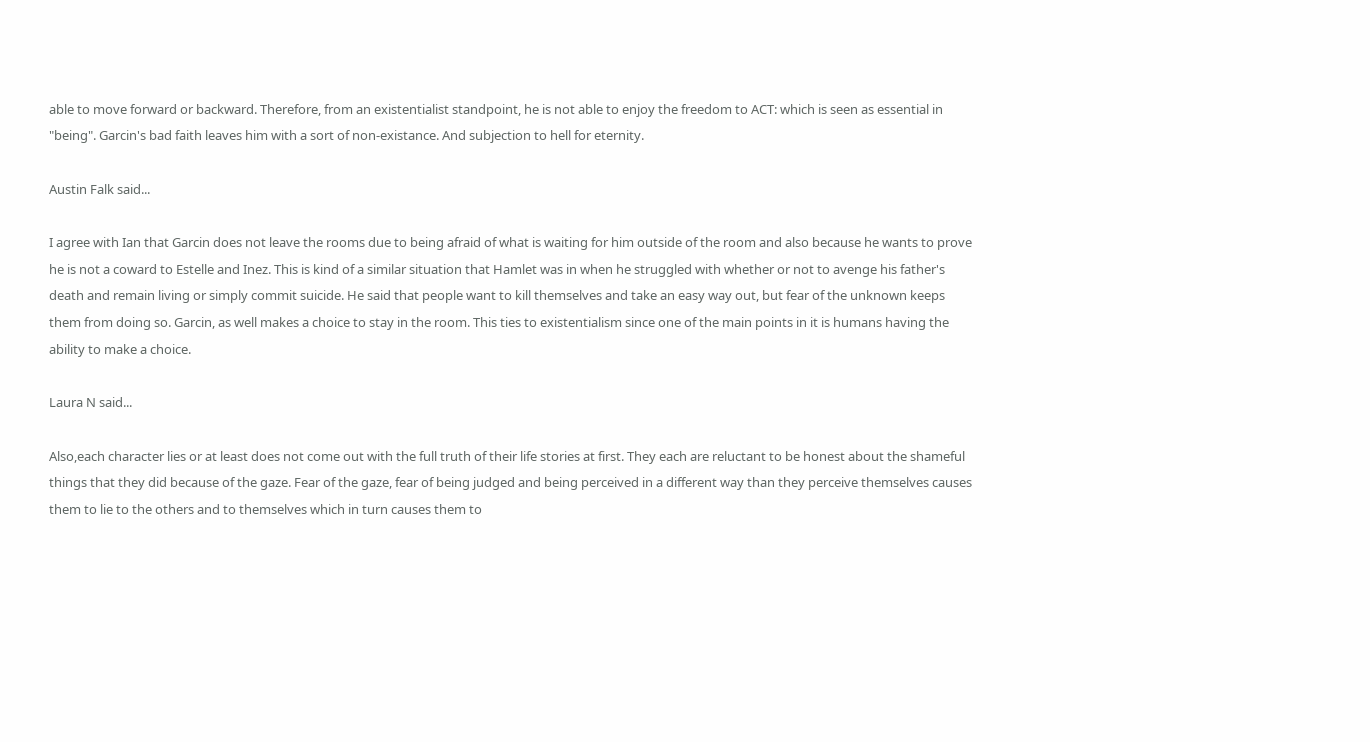able to move forward or backward. Therefore, from an existentialist standpoint, he is not able to enjoy the freedom to ACT: which is seen as essential in "being". Garcin's bad faith leaves him with a sort of non-existance. And subjection to hell for eternity.

Austin Falk said...

I agree with Ian that Garcin does not leave the rooms due to being afraid of what is waiting for him outside of the room and also because he wants to prove he is not a coward to Estelle and Inez. This is kind of a similar situation that Hamlet was in when he struggled with whether or not to avenge his father's death and remain living or simply commit suicide. He said that people want to kill themselves and take an easy way out, but fear of the unknown keeps them from doing so. Garcin, as well makes a choice to stay in the room. This ties to existentialism since one of the main points in it is humans having the ability to make a choice.

Laura N said...

Also,each character lies or at least does not come out with the full truth of their life stories at first. They each are reluctant to be honest about the shameful things that they did because of the gaze. Fear of the gaze, fear of being judged and being perceived in a different way than they perceive themselves causes them to lie to the others and to themselves which in turn causes them to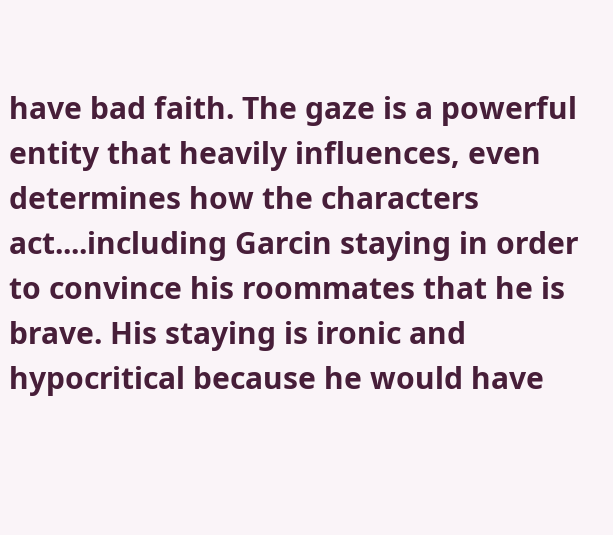have bad faith. The gaze is a powerful entity that heavily influences, even determines how the characters act....including Garcin staying in order to convince his roommates that he is brave. His staying is ironic and hypocritical because he would have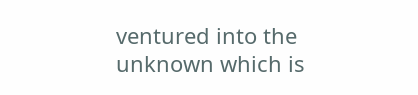ventured into the unknown which is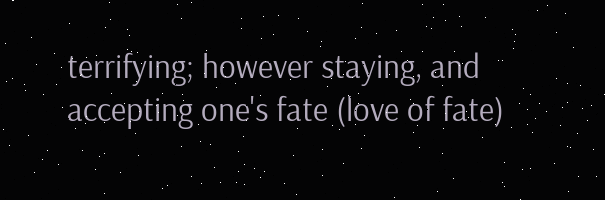terrifying; however staying, and accepting one's fate (love of fate)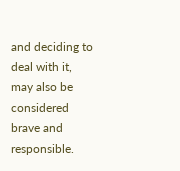and deciding to deal with it, may also be considered brave and responsible.